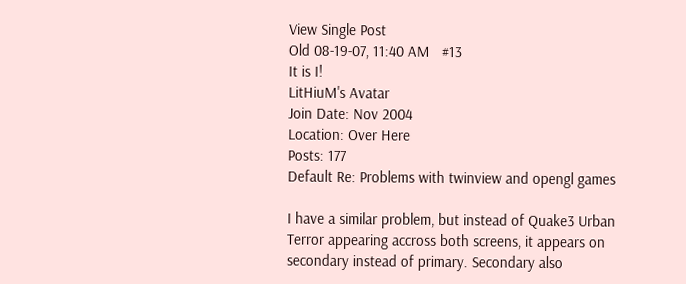View Single Post
Old 08-19-07, 11:40 AM   #13
It is I!
LitHiuM's Avatar
Join Date: Nov 2004
Location: Over Here
Posts: 177
Default Re: Problems with twinview and opengl games

I have a similar problem, but instead of Quake3 Urban Terror appearing accross both screens, it appears on secondary instead of primary. Secondary also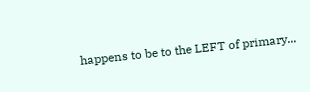happens to be to the LEFT of primary...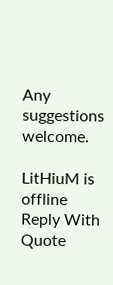Any suggestions welcome.

LitHiuM is offline   Reply With Quote